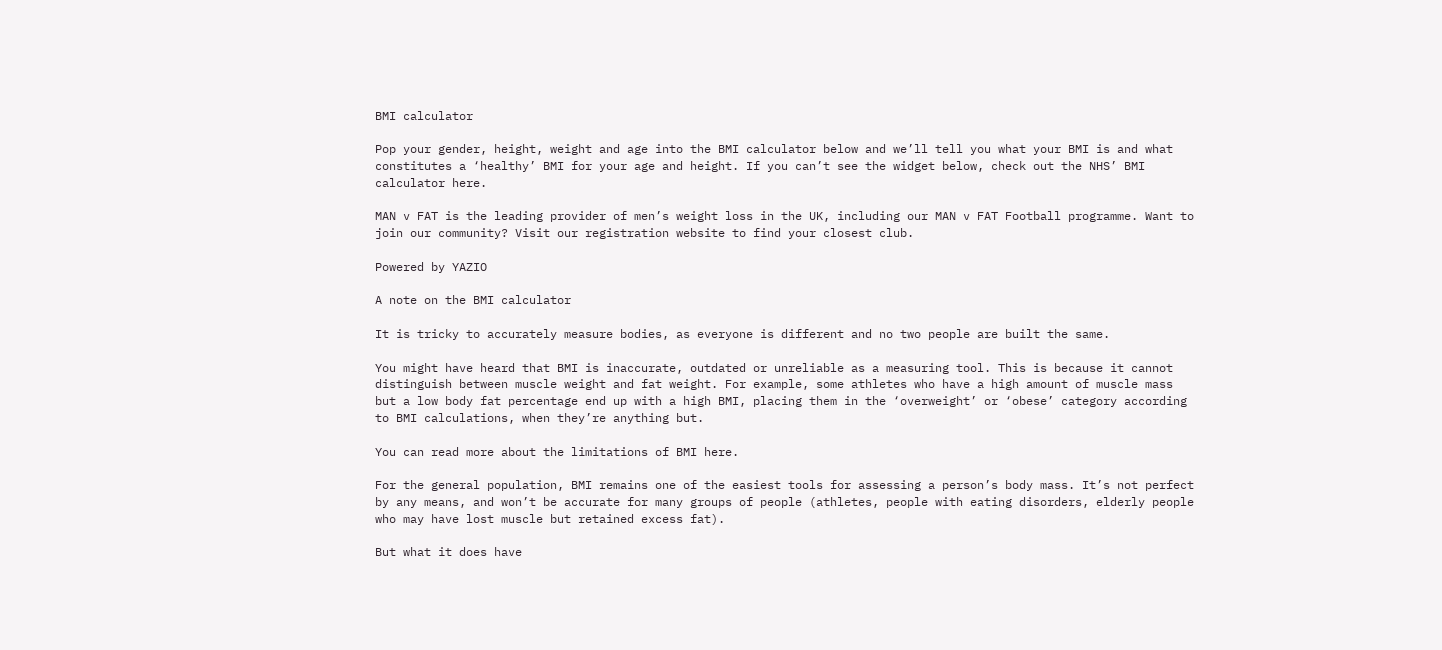BMI calculator

Pop your gender, height, weight and age into the BMI calculator below and we’ll tell you what your BMI is and what constitutes a ‘healthy’ BMI for your age and height. If you can’t see the widget below, check out the NHS’ BMI calculator here.

MAN v FAT is the leading provider of men’s weight loss in the UK, including our MAN v FAT Football programme. Want to join our community? Visit our registration website to find your closest club.

Powered by YAZIO

A note on the BMI calculator

It is tricky to accurately measure bodies, as everyone is different and no two people are built the same.

You might have heard that BMI is inaccurate, outdated or unreliable as a measuring tool. This is because it cannot distinguish between muscle weight and fat weight. For example, some athletes who have a high amount of muscle mass but a low body fat percentage end up with a high BMI, placing them in the ‘overweight’ or ‘obese’ category according to BMI calculations, when they’re anything but.

You can read more about the limitations of BMI here.

For the general population, BMI remains one of the easiest tools for assessing a person’s body mass. It’s not perfect by any means, and won’t be accurate for many groups of people (athletes, people with eating disorders, elderly people who may have lost muscle but retained excess fat).

But what it does have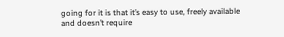going for it is that it’s easy to use, freely available and doesn’t require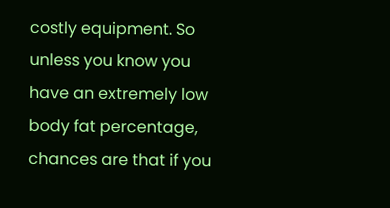costly equipment. So unless you know you have an extremely low body fat percentage, chances are that if you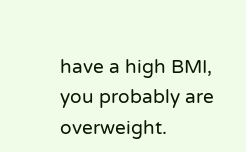have a high BMI, you probably are overweight.